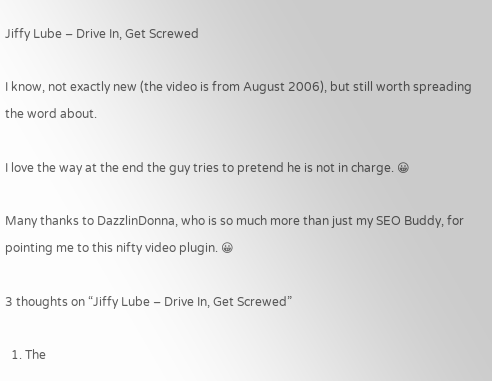Jiffy Lube – Drive In, Get Screwed

I know, not exactly new (the video is from August 2006), but still worth spreading the word about.

I love the way at the end the guy tries to pretend he is not in charge. 😀

Many thanks to DazzlinDonna, who is so much more than just my SEO Buddy, for pointing me to this nifty video plugin. 😀

3 thoughts on “Jiffy Lube – Drive In, Get Screwed”

  1. The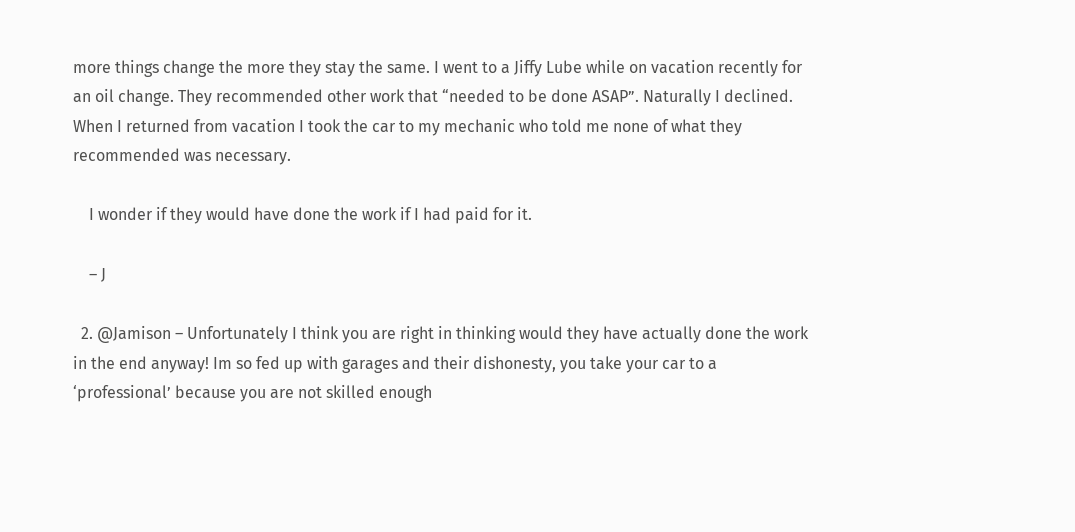more things change the more they stay the same. I went to a Jiffy Lube while on vacation recently for an oil change. They recommended other work that “needed to be done ASAP”. Naturally I declined. When I returned from vacation I took the car to my mechanic who told me none of what they recommended was necessary.

    I wonder if they would have done the work if I had paid for it.

    – J

  2. @Jamison – Unfortunately I think you are right in thinking would they have actually done the work in the end anyway! Im so fed up with garages and their dishonesty, you take your car to a ‘professional’ because you are not skilled enough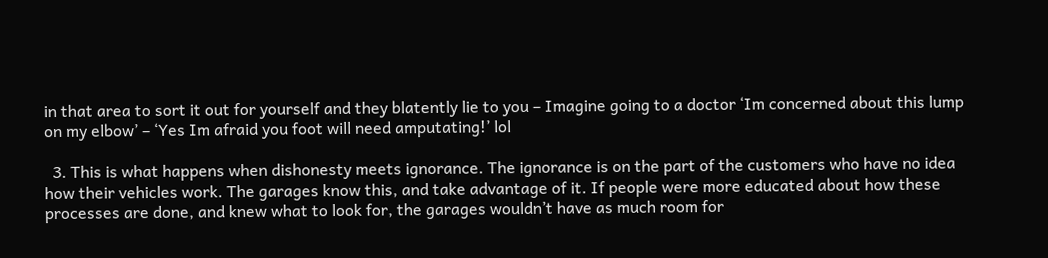in that area to sort it out for yourself and they blatently lie to you – Imagine going to a doctor ‘Im concerned about this lump on my elbow’ – ‘Yes Im afraid you foot will need amputating!’ lol

  3. This is what happens when dishonesty meets ignorance. The ignorance is on the part of the customers who have no idea how their vehicles work. The garages know this, and take advantage of it. If people were more educated about how these processes are done, and knew what to look for, the garages wouldn’t have as much room for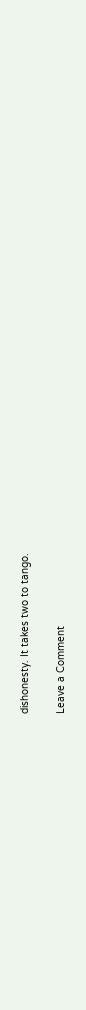dishonesty. It takes two to tango.

Leave a Comment